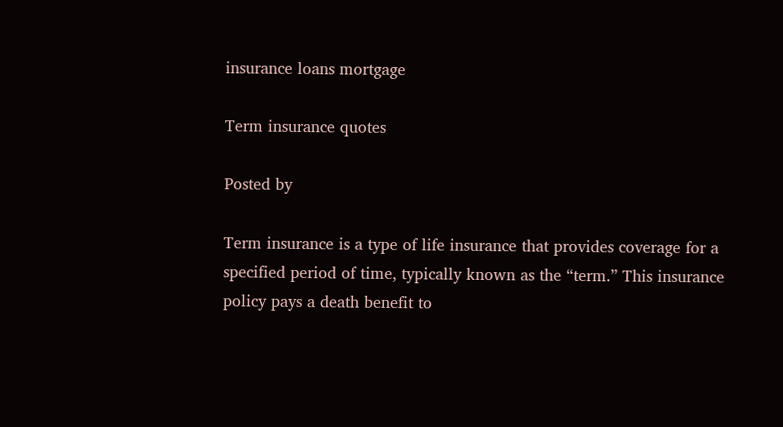insurance loans mortgage

Term insurance quotes

Posted by

Term insurance is a type of life insurance that provides coverage for a specified period of time, typically known as the “term.” This insurance policy pays a death benefit to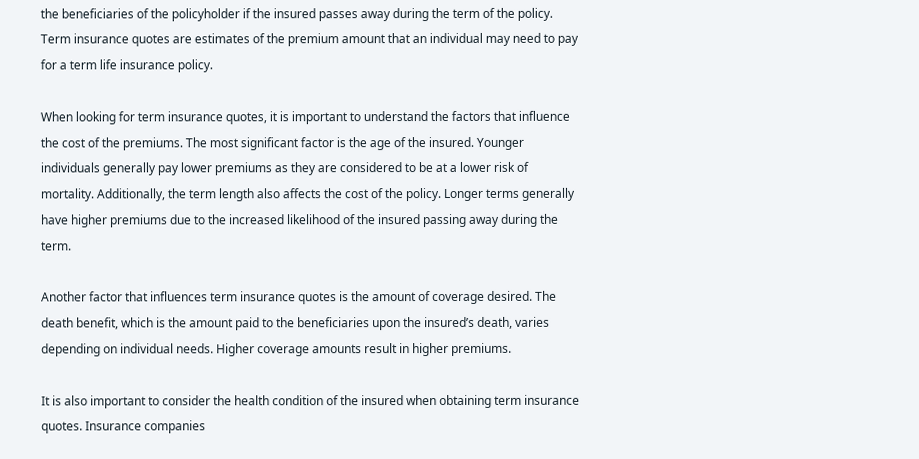the beneficiaries of the policyholder if the insured passes away during the term of the policy. Term insurance quotes are estimates of the premium amount that an individual may need to pay for a term life insurance policy.

When looking for term insurance quotes, it is important to understand the factors that influence the cost of the premiums. The most significant factor is the age of the insured. Younger individuals generally pay lower premiums as they are considered to be at a lower risk of mortality. Additionally, the term length also affects the cost of the policy. Longer terms generally have higher premiums due to the increased likelihood of the insured passing away during the term.

Another factor that influences term insurance quotes is the amount of coverage desired. The death benefit, which is the amount paid to the beneficiaries upon the insured’s death, varies depending on individual needs. Higher coverage amounts result in higher premiums.

It is also important to consider the health condition of the insured when obtaining term insurance quotes. Insurance companies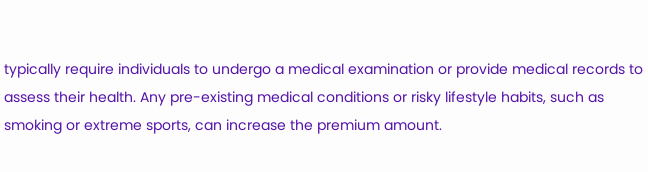typically require individuals to undergo a medical examination or provide medical records to assess their health. Any pre-existing medical conditions or risky lifestyle habits, such as smoking or extreme sports, can increase the premium amount.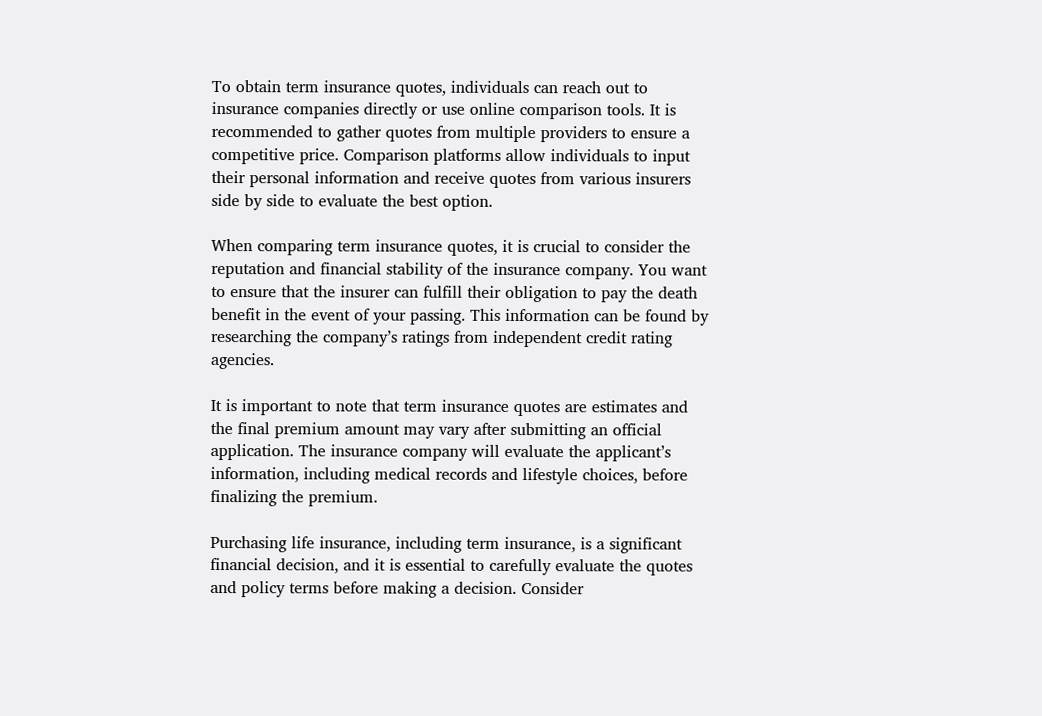To obtain term insurance quotes, individuals can reach out to insurance companies directly or use online comparison tools. It is recommended to gather quotes from multiple providers to ensure a competitive price. Comparison platforms allow individuals to input their personal information and receive quotes from various insurers side by side to evaluate the best option.

When comparing term insurance quotes, it is crucial to consider the reputation and financial stability of the insurance company. You want to ensure that the insurer can fulfill their obligation to pay the death benefit in the event of your passing. This information can be found by researching the company’s ratings from independent credit rating agencies.

It is important to note that term insurance quotes are estimates and the final premium amount may vary after submitting an official application. The insurance company will evaluate the applicant’s information, including medical records and lifestyle choices, before finalizing the premium.

Purchasing life insurance, including term insurance, is a significant financial decision, and it is essential to carefully evaluate the quotes and policy terms before making a decision. Consider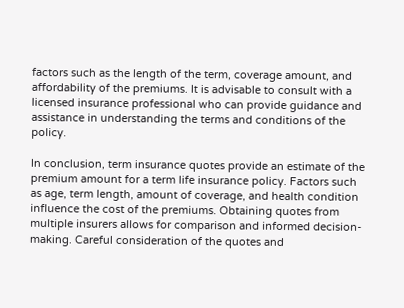factors such as the length of the term, coverage amount, and affordability of the premiums. It is advisable to consult with a licensed insurance professional who can provide guidance and assistance in understanding the terms and conditions of the policy.

In conclusion, term insurance quotes provide an estimate of the premium amount for a term life insurance policy. Factors such as age, term length, amount of coverage, and health condition influence the cost of the premiums. Obtaining quotes from multiple insurers allows for comparison and informed decision-making. Careful consideration of the quotes and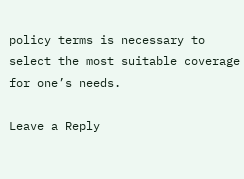policy terms is necessary to select the most suitable coverage for one’s needs.

Leave a Reply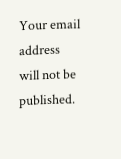Your email address will not be published.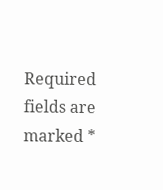Required fields are marked *